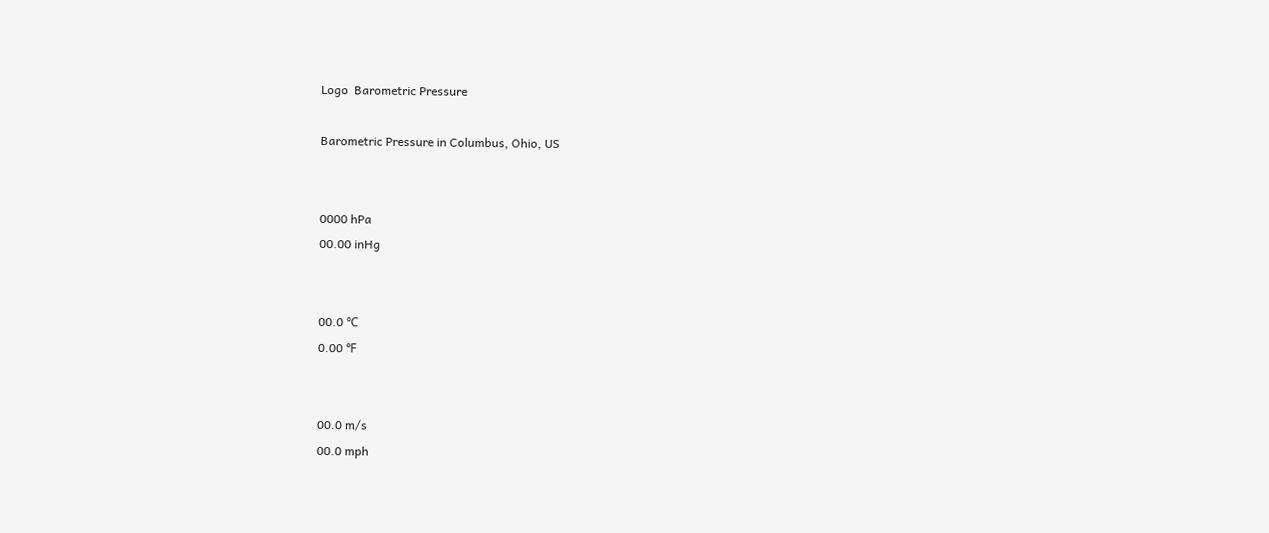Logo  Barometric Pressure

Barometric Pressure in Columbus, Ohio, US


0000 hPa
00.00 inHg


00.0 ℃
0.00 ℉


00.0 m/s
00.0 mph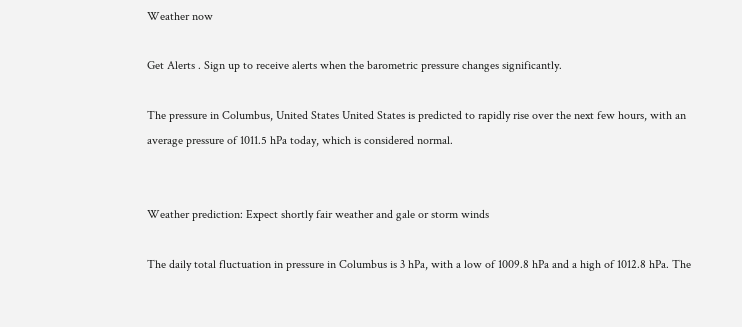Weather now

Get Alerts . Sign up to receive alerts when the barometric pressure changes significantly.

The pressure in Columbus, United States United States is predicted to rapidly rise over the next few hours, with an average pressure of 1011.5 hPa today, which is considered normal.


Weather prediction: Expect shortly fair weather and gale or storm winds

The daily total fluctuation in pressure in Columbus is 3 hPa, with a low of 1009.8 hPa and a high of 1012.8 hPa. The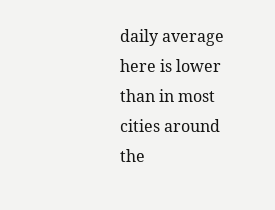daily average here is lower than in most cities around the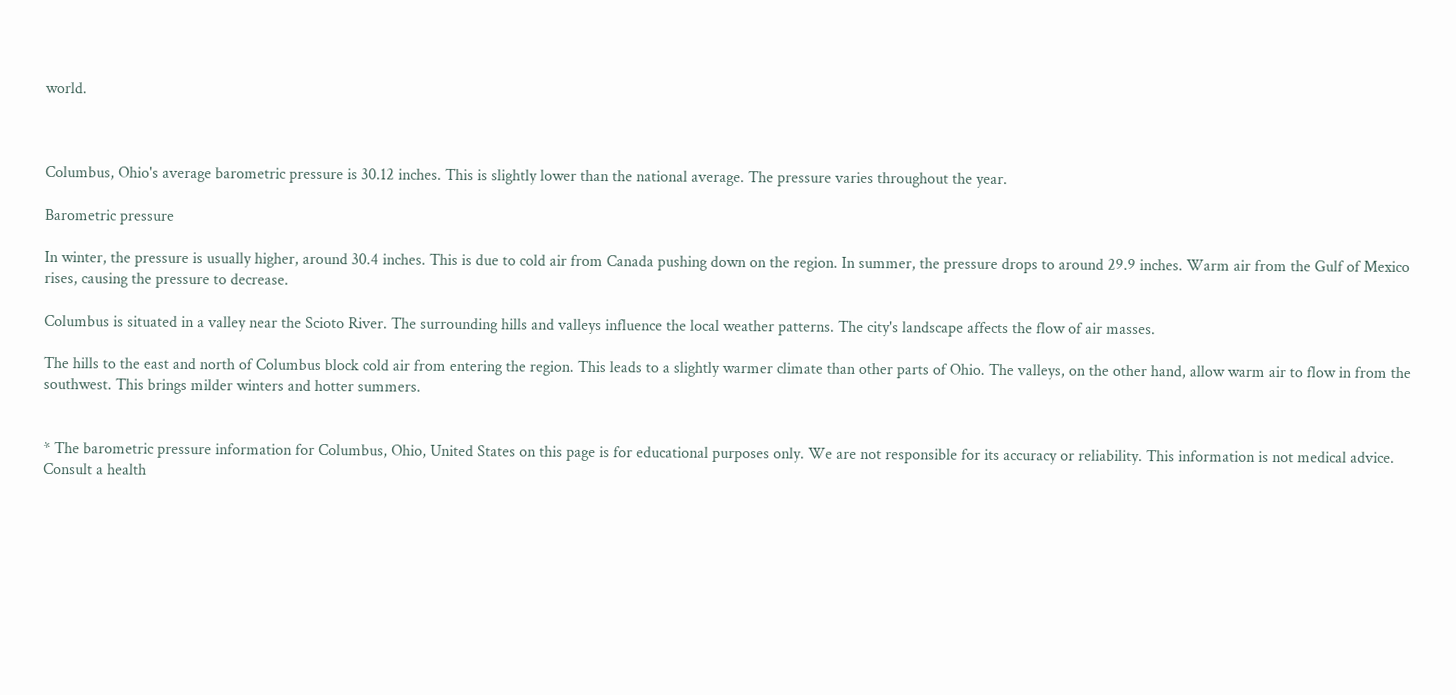world.



Columbus, Ohio's average barometric pressure is 30.12 inches. This is slightly lower than the national average. The pressure varies throughout the year.

Barometric pressure

In winter, the pressure is usually higher, around 30.4 inches. This is due to cold air from Canada pushing down on the region. In summer, the pressure drops to around 29.9 inches. Warm air from the Gulf of Mexico rises, causing the pressure to decrease.

Columbus is situated in a valley near the Scioto River. The surrounding hills and valleys influence the local weather patterns. The city's landscape affects the flow of air masses.

The hills to the east and north of Columbus block cold air from entering the region. This leads to a slightly warmer climate than other parts of Ohio. The valleys, on the other hand, allow warm air to flow in from the southwest. This brings milder winters and hotter summers.


* The barometric pressure information for Columbus, Ohio, United States on this page is for educational purposes only. We are not responsible for its accuracy or reliability. This information is not medical advice. Consult a health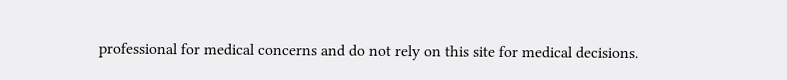professional for medical concerns and do not rely on this site for medical decisions.